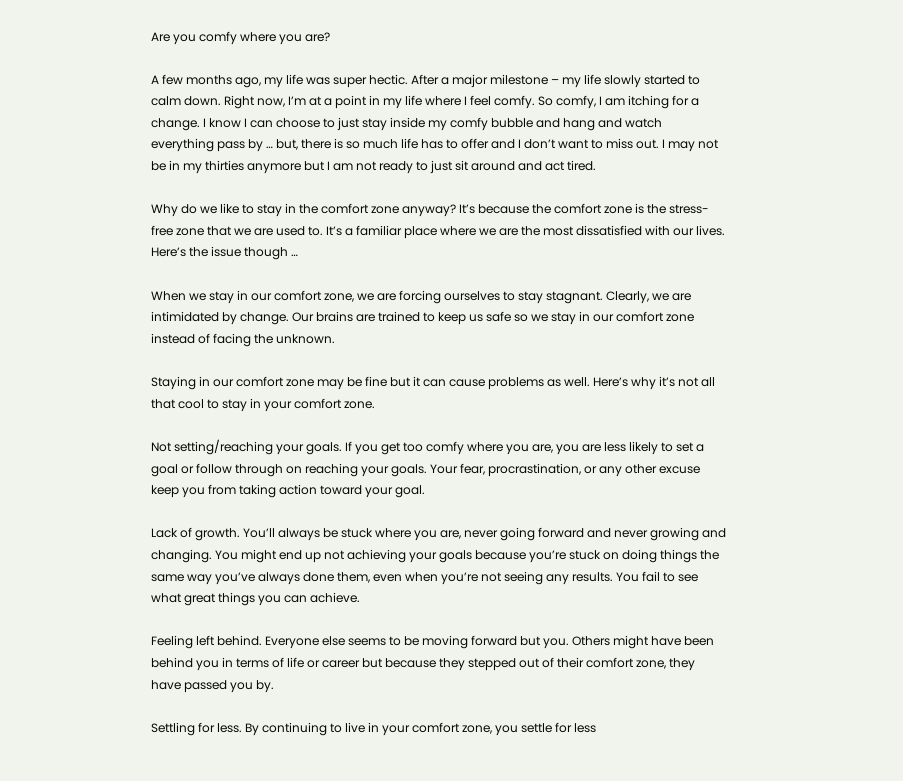Are you comfy where you are?

A few months ago, my life was super hectic. After a major milestone – my life slowly started to calm down. Right now, I’m at a point in my life where I feel comfy. So comfy, I am itching for a change. I know I can choose to just stay inside my comfy bubble and hang and watch everything pass by … but, there is so much life has to offer and I don’t want to miss out. I may not be in my thirties anymore but I am not ready to just sit around and act tired.

Why do we like to stay in the comfort zone anyway? It’s because the comfort zone is the stress-free zone that we are used to. It’s a familiar place where we are the most dissatisfied with our lives. Here’s the issue though …

When we stay in our comfort zone, we are forcing ourselves to stay stagnant. Clearly, we are intimidated by change. Our brains are trained to keep us safe so we stay in our comfort zone instead of facing the unknown.

Staying in our comfort zone may be fine but it can cause problems as well. Here’s why it’s not all that cool to stay in your comfort zone.

Not setting/reaching your goals. If you get too comfy where you are, you are less likely to set a goal or follow through on reaching your goals. Your fear, procrastination, or any other excuse keep you from taking action toward your goal.

Lack of growth. You’ll always be stuck where you are, never going forward and never growing and changing. You might end up not achieving your goals because you’re stuck on doing things the same way you’ve always done them, even when you’re not seeing any results. You fail to see what great things you can achieve.

Feeling left behind. Everyone else seems to be moving forward but you. Others might have been behind you in terms of life or career but because they stepped out of their comfort zone, they have passed you by.

Settling for less. By continuing to live in your comfort zone, you settle for less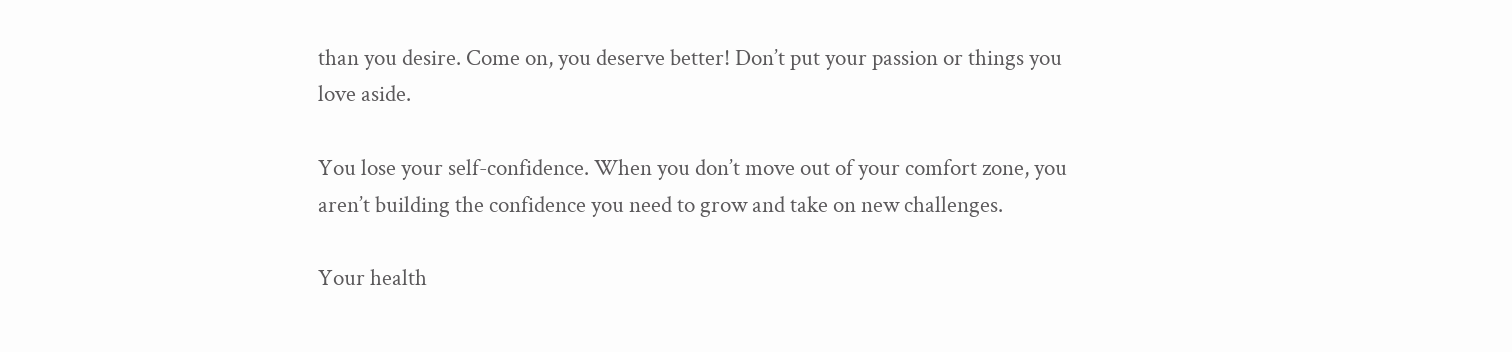than you desire. Come on, you deserve better! Don’t put your passion or things you love aside.

You lose your self-confidence. When you don’t move out of your comfort zone, you aren’t building the confidence you need to grow and take on new challenges.

Your health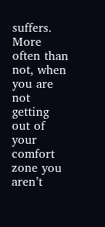suffers. More often than not, when you are not getting out of your comfort zone you aren’t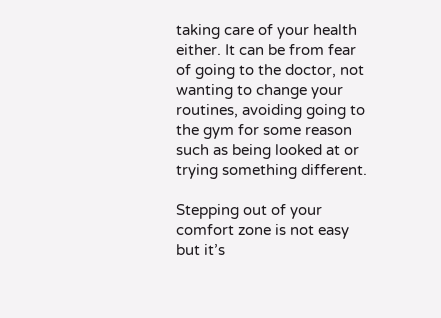taking care of your health either. It can be from fear of going to the doctor, not wanting to change your routines, avoiding going to the gym for some reason such as being looked at or trying something different.

Stepping out of your comfort zone is not easy but it’s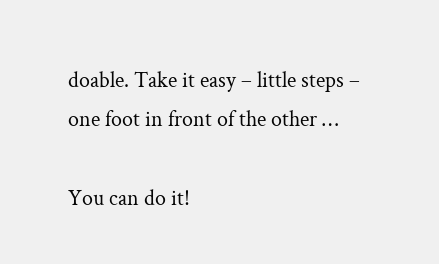doable. Take it easy – little steps – one foot in front of the other …

You can do it!